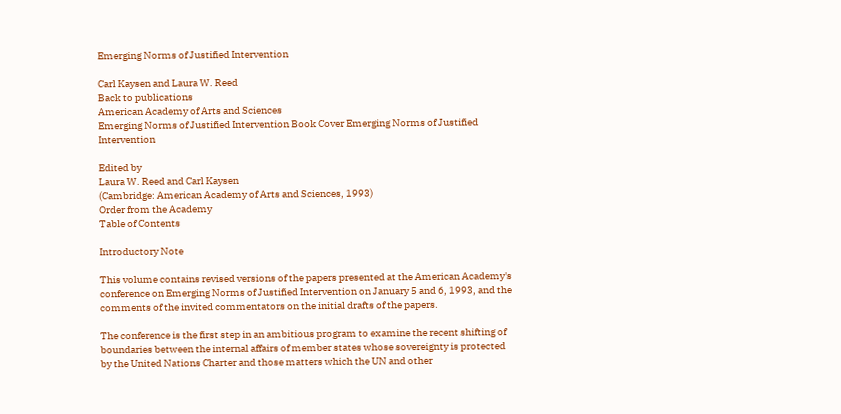Emerging Norms of Justified Intervention

Carl Kaysen and Laura W. Reed
Back to publications
American Academy of Arts and Sciences
Emerging Norms of Justified Intervention Book Cover Emerging Norms of Justified Intervention

Edited by
Laura W. Reed and Carl Kaysen
(Cambridge: American Academy of Arts and Sciences, 1993)
Order from the Academy
Table of Contents

Introductory Note

This volume contains revised versions of the papers presented at the American Academy's conference on Emerging Norms of Justified Intervention on January 5 and 6, 1993, and the comments of the invited commentators on the initial drafts of the papers.

The conference is the first step in an ambitious program to examine the recent shifting of boundaries between the internal affairs of member states whose sovereignty is protected by the United Nations Charter and those matters which the UN and other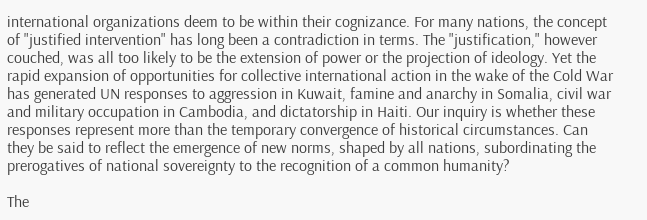international organizations deem to be within their cognizance. For many nations, the concept of "justified intervention" has long been a contradiction in terms. The "justification," however couched, was all too likely to be the extension of power or the projection of ideology. Yet the rapid expansion of opportunities for collective international action in the wake of the Cold War has generated UN responses to aggression in Kuwait, famine and anarchy in Somalia, civil war and military occupation in Cambodia, and dictatorship in Haiti. Our inquiry is whether these responses represent more than the temporary convergence of historical circumstances. Can they be said to reflect the emergence of new norms, shaped by all nations, subordinating the prerogatives of national sovereignty to the recognition of a common humanity?

The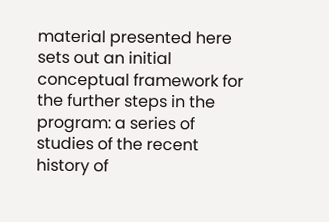material presented here sets out an initial conceptual framework for the further steps in the program: a series of studies of the recent history of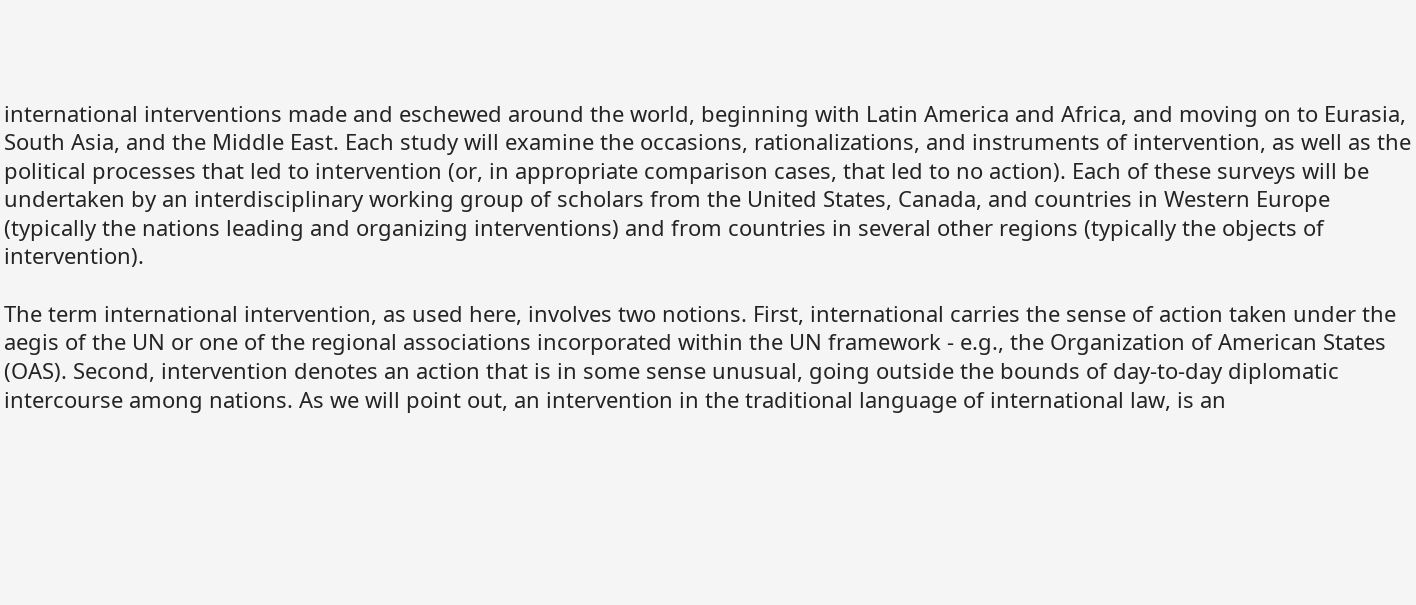international interventions made and eschewed around the world, beginning with Latin America and Africa, and moving on to Eurasia, South Asia, and the Middle East. Each study will examine the occasions, rationalizations, and instruments of intervention, as well as the political processes that led to intervention (or, in appropriate comparison cases, that led to no action). Each of these surveys will be undertaken by an interdisciplinary working group of scholars from the United States, Canada, and countries in Western Europe (typically the nations leading and organizing interventions) and from countries in several other regions (typically the objects of intervention).

The term international intervention, as used here, involves two notions. First, international carries the sense of action taken under the aegis of the UN or one of the regional associations incorporated within the UN framework - e.g., the Organization of American States (OAS). Second, intervention denotes an action that is in some sense unusual, going outside the bounds of day-to-day diplomatic intercourse among nations. As we will point out, an intervention in the traditional language of international law, is an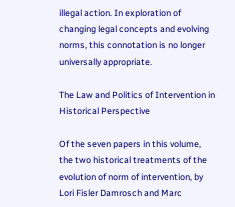illegal action. In exploration of changing legal concepts and evolving norms, this connotation is no longer universally appropriate.

The Law and Politics of Intervention in Historical Perspective

Of the seven papers in this volume, the two historical treatments of the evolution of norm of intervention, by Lori Fisler Damrosch and Marc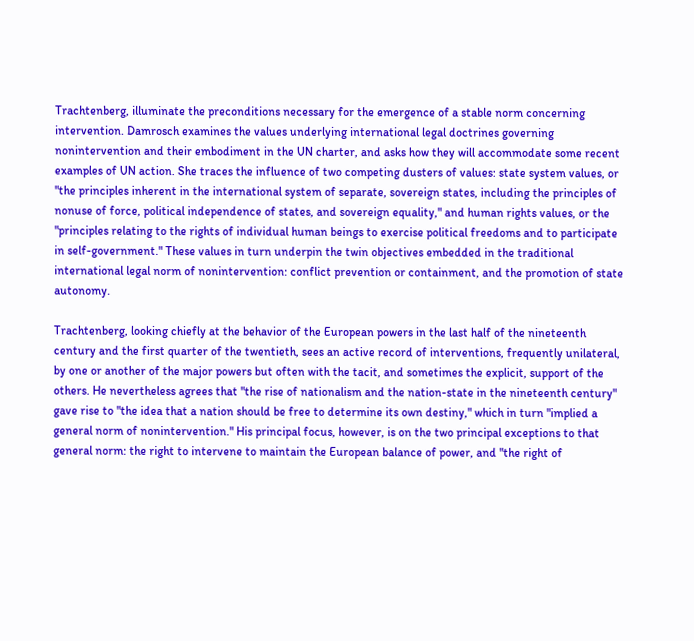Trachtenberg, illuminate the preconditions necessary for the emergence of a stable norm concerning intervention. Damrosch examines the values underlying international legal doctrines governing nonintervention and their embodiment in the UN charter, and asks how they will accommodate some recent examples of UN action. She traces the influence of two competing dusters of values: state system values, or "the principles inherent in the international system of separate, sovereign states, including the principles of nonuse of force, political independence of states, and sovereign equality," and human rights values, or the "principles relating to the rights of individual human beings to exercise political freedoms and to participate in self-government." These values in turn underpin the twin objectives embedded in the traditional international legal norm of nonintervention: conflict prevention or containment, and the promotion of state autonomy.

Trachtenberg, looking chiefly at the behavior of the European powers in the last half of the nineteenth century and the first quarter of the twentieth, sees an active record of interventions, frequently unilateral, by one or another of the major powers but often with the tacit, and sometimes the explicit, support of the others. He nevertheless agrees that "the rise of nationalism and the nation-state in the nineteenth century" gave rise to "the idea that a nation should be free to determine its own destiny," which in turn "implied a general norm of nonintervention." His principal focus, however, is on the two principal exceptions to that general norm: the right to intervene to maintain the European balance of power, and "the right of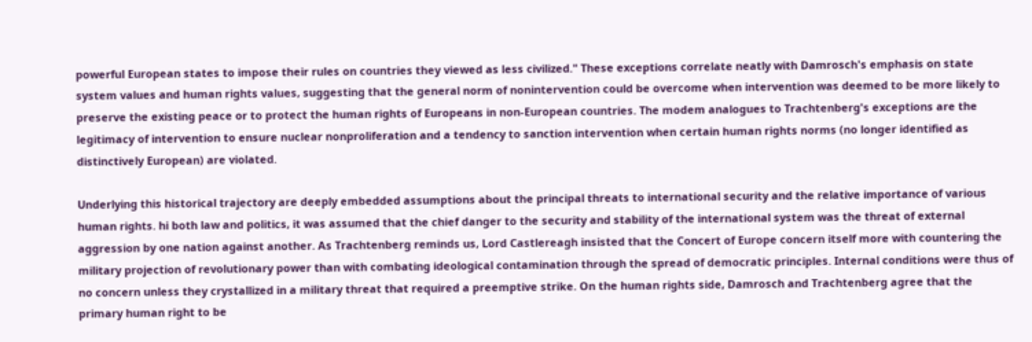powerful European states to impose their rules on countries they viewed as less civilized." These exceptions correlate neatly with Damrosch's emphasis on state system values and human rights values, suggesting that the general norm of nonintervention could be overcome when intervention was deemed to be more likely to preserve the existing peace or to protect the human rights of Europeans in non-European countries. The modem analogues to Trachtenberg's exceptions are the legitimacy of intervention to ensure nuclear nonproliferation and a tendency to sanction intervention when certain human rights norms (no longer identified as distinctively European) are violated.

Underlying this historical trajectory are deeply embedded assumptions about the principal threats to international security and the relative importance of various human rights. hi both law and politics, it was assumed that the chief danger to the security and stability of the international system was the threat of external aggression by one nation against another. As Trachtenberg reminds us, Lord Castlereagh insisted that the Concert of Europe concern itself more with countering the military projection of revolutionary power than with combating ideological contamination through the spread of democratic principles. Internal conditions were thus of no concern unless they crystallized in a military threat that required a preemptive strike. On the human rights side, Damrosch and Trachtenberg agree that the primary human right to be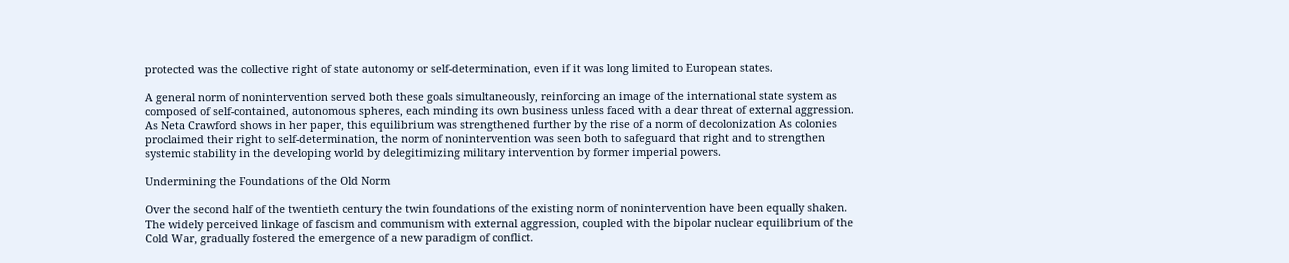protected was the collective right of state autonomy or self-determination, even if it was long limited to European states.

A general norm of nonintervention served both these goals simultaneously, reinforcing an image of the international state system as composed of self-contained, autonomous spheres, each minding its own business unless faced with a dear threat of external aggression. As Neta Crawford shows in her paper, this equilibrium was strengthened further by the rise of a norm of decolonization As colonies proclaimed their right to self-determination, the norm of nonintervention was seen both to safeguard that right and to strengthen systemic stability in the developing world by delegitimizing military intervention by former imperial powers.

Undermining the Foundations of the Old Norm

Over the second half of the twentieth century the twin foundations of the existing norm of nonintervention have been equally shaken. The widely perceived linkage of fascism and communism with external aggression, coupled with the bipolar nuclear equilibrium of the Cold War, gradually fostered the emergence of a new paradigm of conflict.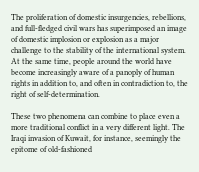The proliferation of domestic insurgencies, rebellions, and full-fledged civil wars has superimposed an image of domestic implosion or explosion as a major challenge to the stability of the international system. At the same time, people around the world have become increasingly aware of a panoply of human rights in addition to, and often in contradiction to, the right of self-determination.

These two phenomena can combine to place even a more traditional conflict in a very different light. The Iraqi invasion of Kuwait, for instance, seemingly the epitome of old-fashioned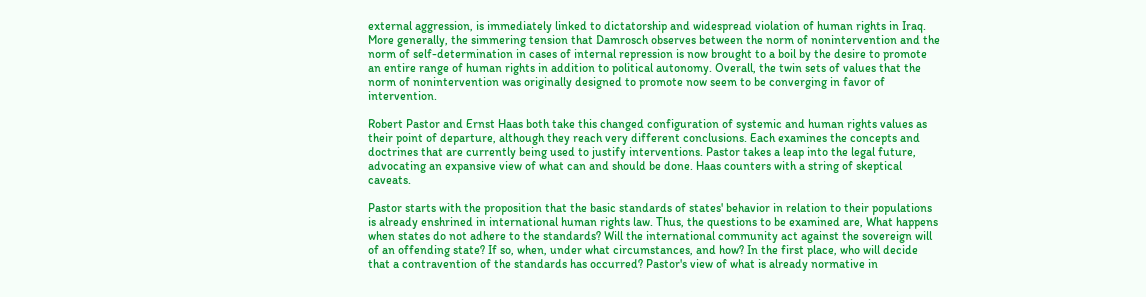external aggression, is immediately linked to dictatorship and widespread violation of human rights in Iraq. More generally, the simmering tension that Damrosch observes between the norm of nonintervention and the norm of self-determination in cases of internal repression is now brought to a boil by the desire to promote an entire range of human rights in addition to political autonomy. Overall, the twin sets of values that the norm of nonintervention was originally designed to promote now seem to be converging in favor of intervention.

Robert Pastor and Ernst Haas both take this changed configuration of systemic and human rights values as their point of departure, although they reach very different conclusions. Each examines the concepts and doctrines that are currently being used to justify interventions. Pastor takes a leap into the legal future, advocating an expansive view of what can and should be done. Haas counters with a string of skeptical caveats.

Pastor starts with the proposition that the basic standards of states' behavior in relation to their populations is already enshrined in international human rights law. Thus, the questions to be examined are, What happens when states do not adhere to the standards? Will the international community act against the sovereign will of an offending state? If so, when, under what circumstances, and how? In the first place, who will decide that a contravention of the standards has occurred? Pastor's view of what is already normative in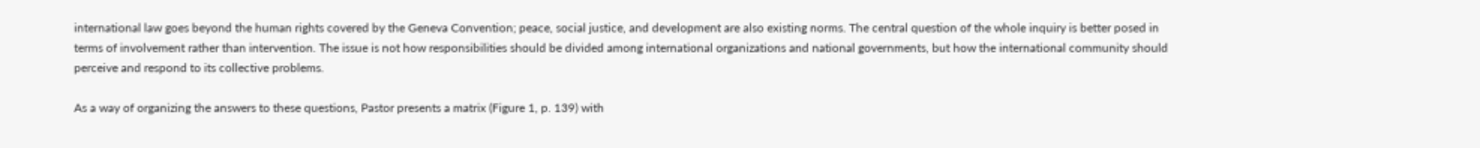international law goes beyond the human rights covered by the Geneva Convention; peace, social justice, and development are also existing norms. The central question of the whole inquiry is better posed in terms of involvement rather than intervention. The issue is not how responsibilities should be divided among international organizations and national governments, but how the international community should perceive and respond to its collective problems.

As a way of organizing the answers to these questions, Pastor presents a matrix (Figure 1, p. 139) with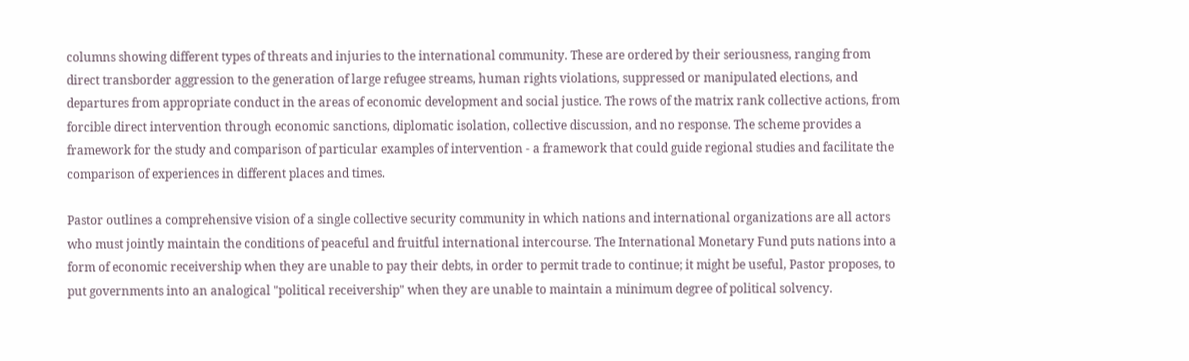columns showing different types of threats and injuries to the international community. These are ordered by their seriousness, ranging from direct transborder aggression to the generation of large refugee streams, human rights violations, suppressed or manipulated elections, and departures from appropriate conduct in the areas of economic development and social justice. The rows of the matrix rank collective actions, from forcible direct intervention through economic sanctions, diplomatic isolation, collective discussion, and no response. The scheme provides a framework for the study and comparison of particular examples of intervention - a framework that could guide regional studies and facilitate the comparison of experiences in different places and times.

Pastor outlines a comprehensive vision of a single collective security community in which nations and international organizations are all actors who must jointly maintain the conditions of peaceful and fruitful international intercourse. The International Monetary Fund puts nations into a form of economic receivership when they are unable to pay their debts, in order to permit trade to continue; it might be useful, Pastor proposes, to put governments into an analogical "political receivership" when they are unable to maintain a minimum degree of political solvency.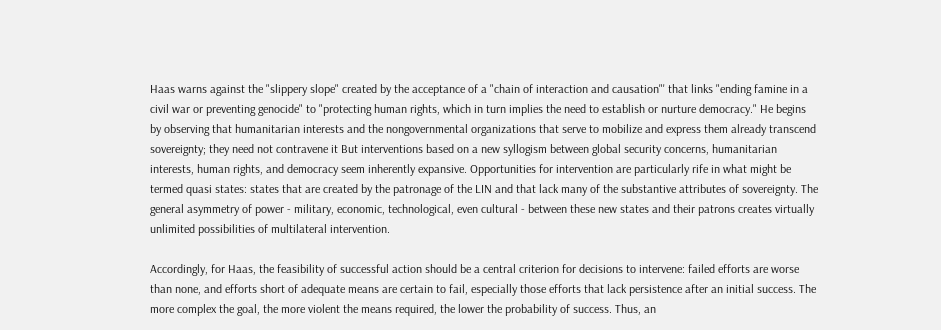Haas warns against the "slippery slope" created by the acceptance of a "chain of interaction and causation"' that links "ending famine in a civil war or preventing genocide" to "protecting human rights, which in turn implies the need to establish or nurture democracy." He begins by observing that humanitarian interests and the nongovernmental organizations that serve to mobilize and express them already transcend sovereignty; they need not contravene it But interventions based on a new syllogism between global security concerns, humanitarian interests, human rights, and democracy seem inherently expansive. Opportunities for intervention are particularly rife in what might be termed quasi states: states that are created by the patronage of the LIN and that lack many of the substantive attributes of sovereignty. The general asymmetry of power - military, economic, technological, even cultural - between these new states and their patrons creates virtually unlimited possibilities of multilateral intervention.

Accordingly, for Haas, the feasibility of successful action should be a central criterion for decisions to intervene: failed efforts are worse than none, and efforts short of adequate means are certain to fail, especially those efforts that lack persistence after an initial success. The more complex the goal, the more violent the means required, the lower the probability of success. Thus, an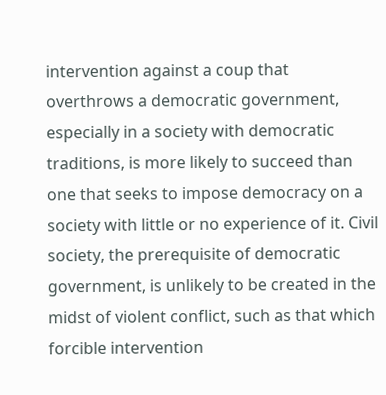intervention against a coup that overthrows a democratic government, especially in a society with democratic traditions, is more likely to succeed than one that seeks to impose democracy on a society with little or no experience of it. Civil society, the prerequisite of democratic government, is unlikely to be created in the midst of violent conflict, such as that which forcible intervention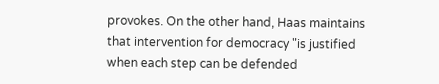provokes. On the other hand, Haas maintains that intervention for democracy "is justified when each step can be defended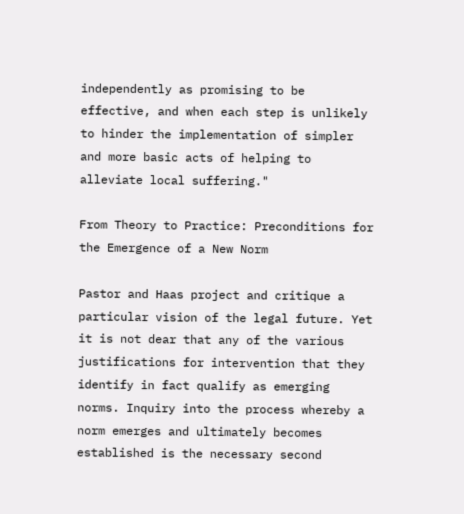independently as promising to be effective, and when each step is unlikely to hinder the implementation of simpler and more basic acts of helping to alleviate local suffering."

From Theory to Practice: Preconditions for the Emergence of a New Norm

Pastor and Haas project and critique a particular vision of the legal future. Yet it is not dear that any of the various justifications for intervention that they identify in fact qualify as emerging norms. Inquiry into the process whereby a norm emerges and ultimately becomes established is the necessary second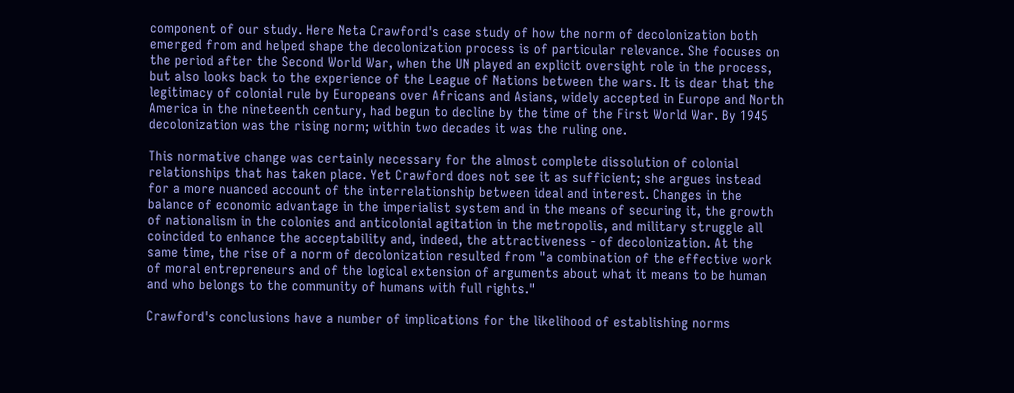component of our study. Here Neta Crawford's case study of how the norm of decolonization both emerged from and helped shape the decolonization process is of particular relevance. She focuses on the period after the Second World War, when the UN played an explicit oversight role in the process, but also looks back to the experience of the League of Nations between the wars. It is dear that the legitimacy of colonial rule by Europeans over Africans and Asians, widely accepted in Europe and North America in the nineteenth century, had begun to decline by the time of the First World War. By 1945 decolonization was the rising norm; within two decades it was the ruling one.

This normative change was certainly necessary for the almost complete dissolution of colonial relationships that has taken place. Yet Crawford does not see it as sufficient; she argues instead for a more nuanced account of the interrelationship between ideal and interest. Changes in the balance of economic advantage in the imperialist system and in the means of securing it, the growth of nationalism in the colonies and anticolonial agitation in the metropolis, and military struggle all coincided to enhance the acceptability and, indeed, the attractiveness - of decolonization. At the same time, the rise of a norm of decolonization resulted from "a combination of the effective work of moral entrepreneurs and of the logical extension of arguments about what it means to be human and who belongs to the community of humans with full rights."

Crawford's conclusions have a number of implications for the likelihood of establishing norms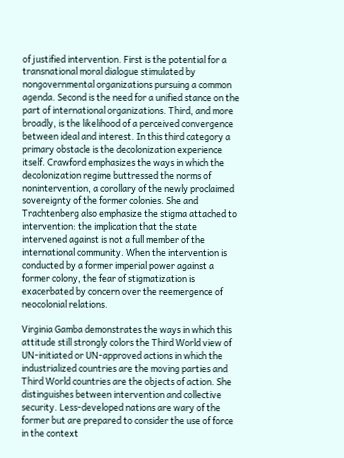of justified intervention. First is the potential for a transnational moral dialogue stimulated by nongovernmental organizations pursuing a common agenda. Second is the need for a unified stance on the part of international organizations. Third, and more broadly, is the likelihood of a perceived convergence between ideal and interest. In this third category a primary obstacle is the decolonization experience itself. Crawford emphasizes the ways in which the decolonization regime buttressed the norms of nonintervention, a corollary of the newly proclaimed sovereignty of the former colonies. She and Trachtenberg also emphasize the stigma attached to intervention: the implication that the state intervened against is not a full member of the international community. When the intervention is conducted by a former imperial power against a former colony, the fear of stigmatization is exacerbated by concern over the reemergence of neocolonial relations.

Virginia Gamba demonstrates the ways in which this attitude still strongly colors the Third World view of UN-initiated or UN-approved actions in which the industrialized countries are the moving parties and Third World countries are the objects of action. She distinguishes between intervention and collective security. Less-developed nations are wary of the former but are prepared to consider the use of force in the context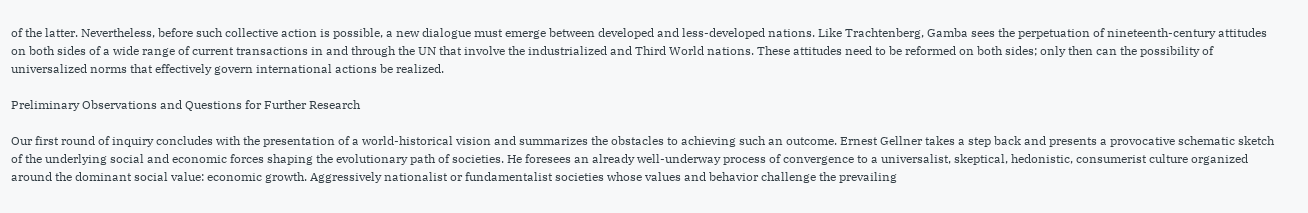of the latter. Nevertheless, before such collective action is possible, a new dialogue must emerge between developed and less-developed nations. Like Trachtenberg, Gamba sees the perpetuation of nineteenth-century attitudes on both sides of a wide range of current transactions in and through the UN that involve the industrialized and Third World nations. These attitudes need to be reformed on both sides; only then can the possibility of universalized norms that effectively govern international actions be realized.

Preliminary Observations and Questions for Further Research

Our first round of inquiry concludes with the presentation of a world-historical vision and summarizes the obstacles to achieving such an outcome. Ernest Gellner takes a step back and presents a provocative schematic sketch of the underlying social and economic forces shaping the evolutionary path of societies. He foresees an already well-underway process of convergence to a universalist, skeptical, hedonistic, consumerist culture organized around the dominant social value: economic growth. Aggressively nationalist or fundamentalist societies whose values and behavior challenge the prevailing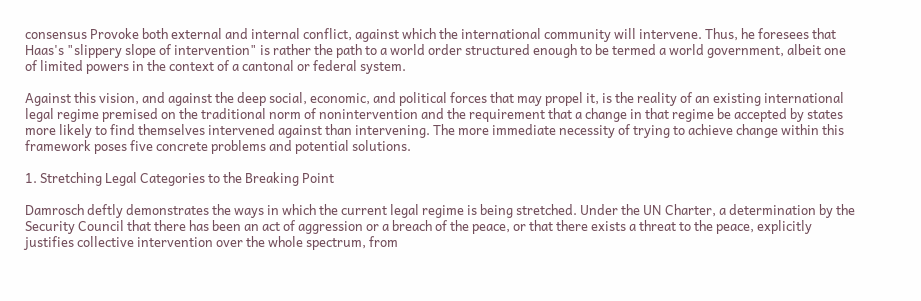consensus Provoke both external and internal conflict, against which the international community will intervene. Thus, he foresees that Haas's "slippery slope of intervention" is rather the path to a world order structured enough to be termed a world government, albeit one of limited powers in the context of a cantonal or federal system.

Against this vision, and against the deep social, economic, and political forces that may propel it, is the reality of an existing international legal regime premised on the traditional norm of nonintervention and the requirement that a change in that regime be accepted by states more likely to find themselves intervened against than intervening. The more immediate necessity of trying to achieve change within this framework poses five concrete problems and potential solutions.

1. Stretching Legal Categories to the Breaking Point

Damrosch deftly demonstrates the ways in which the current legal regime is being stretched. Under the UN Charter, a determination by the Security Council that there has been an act of aggression or a breach of the peace, or that there exists a threat to the peace, explicitly justifies collective intervention over the whole spectrum, from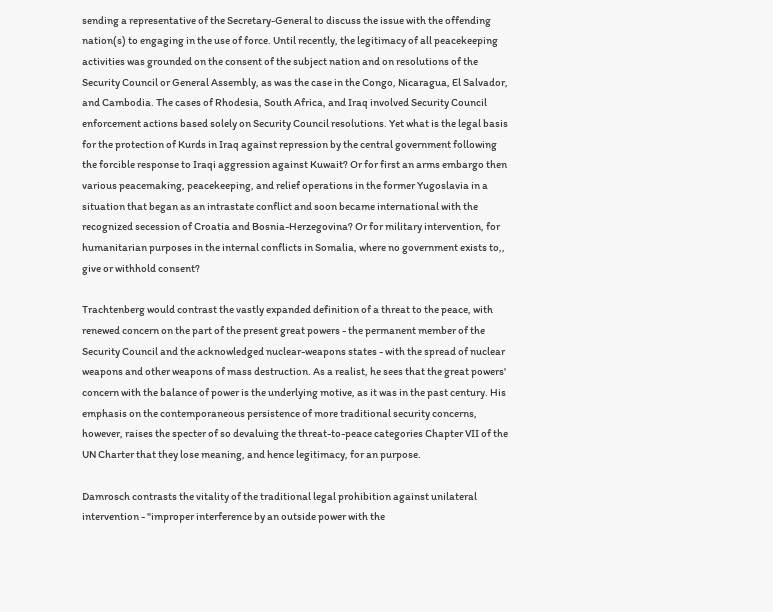sending a representative of the Secretary-General to discuss the issue with the offending nation(s) to engaging in the use of force. Until recently, the legitimacy of all peacekeeping activities was grounded on the consent of the subject nation and on resolutions of the Security Council or General Assembly, as was the case in the Congo, Nicaragua, El Salvador, and Cambodia. The cases of Rhodesia, South Africa, and Iraq involved Security Council enforcement actions based solely on Security Council resolutions. Yet what is the legal basis for the protection of Kurds in Iraq against repression by the central government following the forcible response to Iraqi aggression against Kuwait? Or for first an arms embargo then various peacemaking, peacekeeping, and relief operations in the former Yugoslavia in a situation that began as an intrastate conflict and soon became international with the recognized secession of Croatia and Bosnia-Herzegovina? Or for military intervention, for humanitarian purposes in the internal conflicts in Somalia, where no government exists to,, give or withhold consent?

Trachtenberg would contrast the vastly expanded definition of a threat to the peace, with renewed concern on the part of the present great powers - the permanent member of the Security Council and the acknowledged nuclear-weapons states - with the spread of nuclear weapons and other weapons of mass destruction. As a realist, he sees that the great powers' concern with the balance of power is the underlying motive, as it was in the past century. His emphasis on the contemporaneous persistence of more traditional security concerns, however, raises the specter of so devaluing the threat-to-peace categories Chapter VII of the UN Charter that they lose meaning, and hence legitimacy, for an purpose.

Damrosch contrasts the vitality of the traditional legal prohibition against unilateral intervention - "improper interference by an outside power with the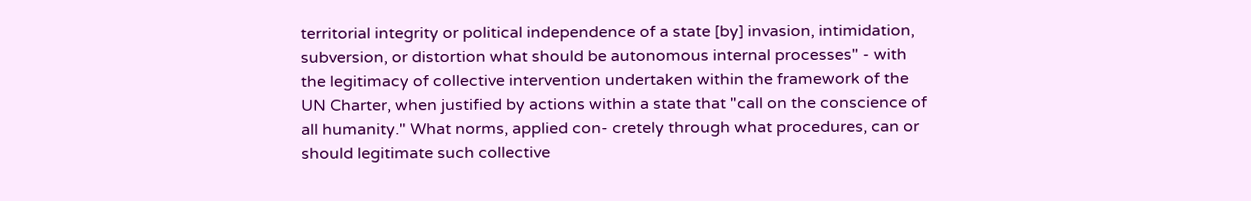territorial integrity or political independence of a state [by] invasion, intimidation, subversion, or distortion what should be autonomous internal processes" - with the legitimacy of collective intervention undertaken within the framework of the UN Charter, when justified by actions within a state that "call on the conscience of all humanity." What norms, applied con- cretely through what procedures, can or should legitimate such collective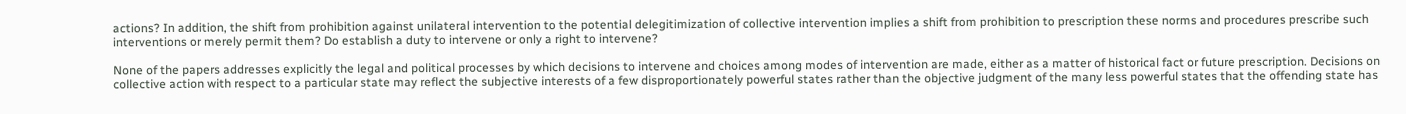actions? In addition, the shift from prohibition against unilateral intervention to the potential delegitimization of collective intervention implies a shift from prohibition to prescription these norms and procedures prescribe such interventions or merely permit them? Do establish a duty to intervene or only a right to intervene?

None of the papers addresses explicitly the legal and political processes by which decisions to intervene and choices among modes of intervention are made, either as a matter of historical fact or future prescription. Decisions on collective action with respect to a particular state may reflect the subjective interests of a few disproportionately powerful states rather than the objective judgment of the many less powerful states that the offending state has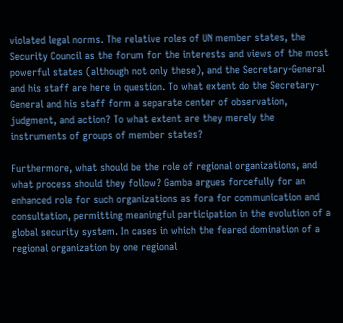violated legal norms. The relative roles of UN member states, the Security Council as the forum for the interests and views of the most powerful states (although not only these), and the Secretary-General and his staff are here in question. To what extent do the Secretary-General and his staff form a separate center of observation, judgment, and action? To what extent are they merely the instruments of groups of member states?

Furthermore, what should be the role of regional organizations, and what process should they follow? Gamba argues forcefully for an enhanced role for such organizations as fora for communication and consultation, permitting meaningful participation in the evolution of a global security system. In cases in which the feared domination of a regional organization by one regional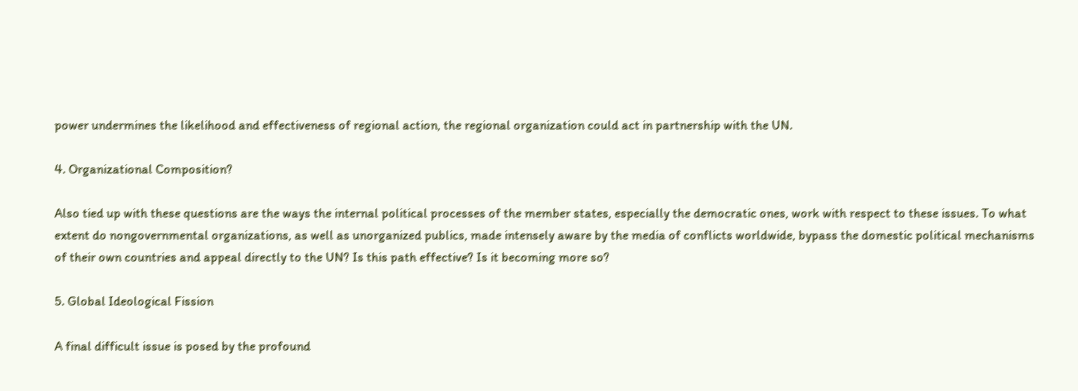power undermines the likelihood and effectiveness of regional action, the regional organization could act in partnership with the UN.

4. Organizational Composition?

Also tied up with these questions are the ways the internal political processes of the member states, especially the democratic ones, work with respect to these issues. To what extent do nongovernmental organizations, as well as unorganized publics, made intensely aware by the media of conflicts worldwide, bypass the domestic political mechanisms of their own countries and appeal directly to the UN? Is this path effective? Is it becoming more so?

5. Global Ideological Fission

A final difficult issue is posed by the profound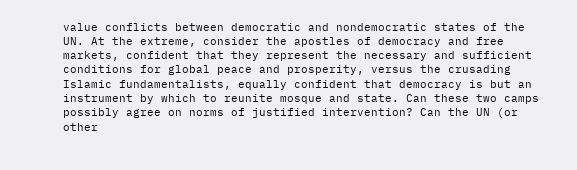value conflicts between democratic and nondemocratic states of the UN. At the extreme, consider the apostles of democracy and free markets, confident that they represent the necessary and sufficient conditions for global peace and prosperity, versus the crusading Islamic fundamentalists, equally confident that democracy is but an instrument by which to reunite mosque and state. Can these two camps possibly agree on norms of justified intervention? Can the UN (or other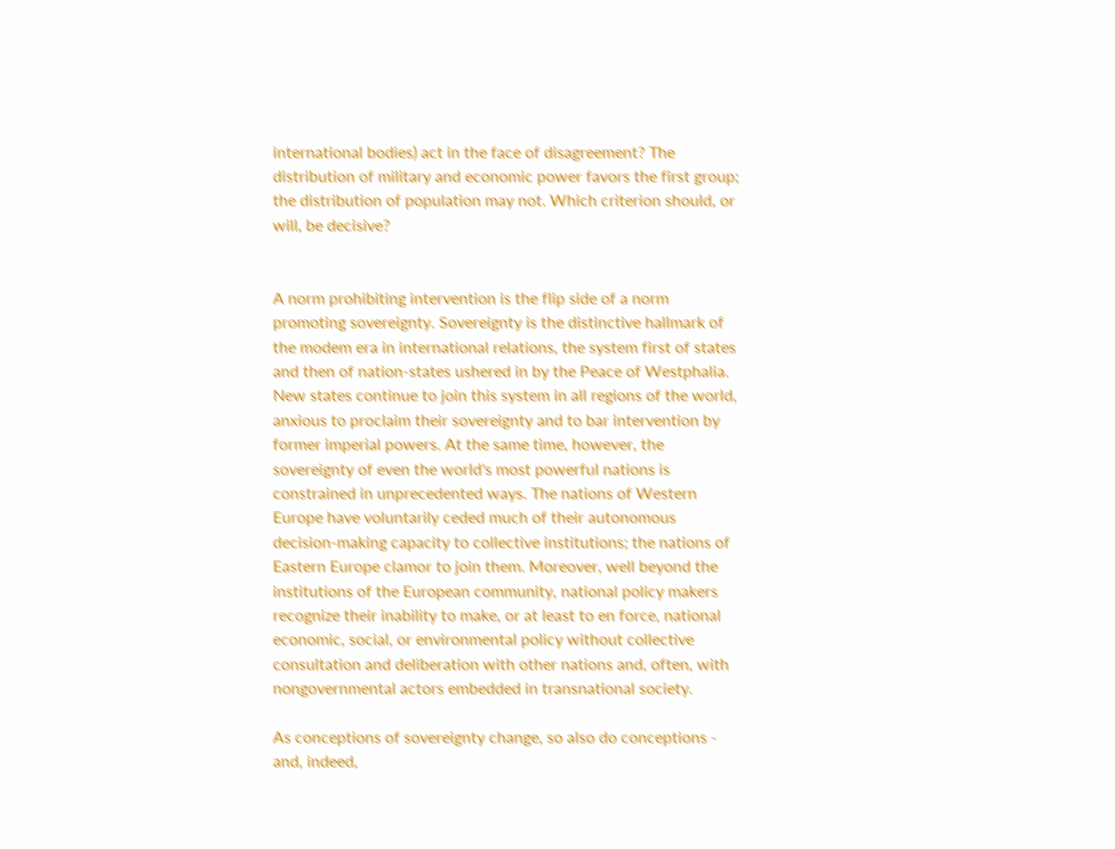international bodies) act in the face of disagreement? The distribution of military and economic power favors the first group; the distribution of population may not. Which criterion should, or will, be decisive?


A norm prohibiting intervention is the flip side of a norm promoting sovereignty. Sovereignty is the distinctive hallmark of the modem era in international relations, the system first of states and then of nation-states ushered in by the Peace of Westphalia. New states continue to join this system in all regions of the world, anxious to proclaim their sovereignty and to bar intervention by former imperial powers. At the same time, however, the sovereignty of even the world's most powerful nations is constrained in unprecedented ways. The nations of Western Europe have voluntarily ceded much of their autonomous decision-making capacity to collective institutions; the nations of Eastern Europe clamor to join them. Moreover, well beyond the institutions of the European community, national policy makers recognize their inability to make, or at least to en force, national economic, social, or environmental policy without collective consultation and deliberation with other nations and, often, with nongovernmental actors embedded in transnational society.

As conceptions of sovereignty change, so also do conceptions - and, indeed,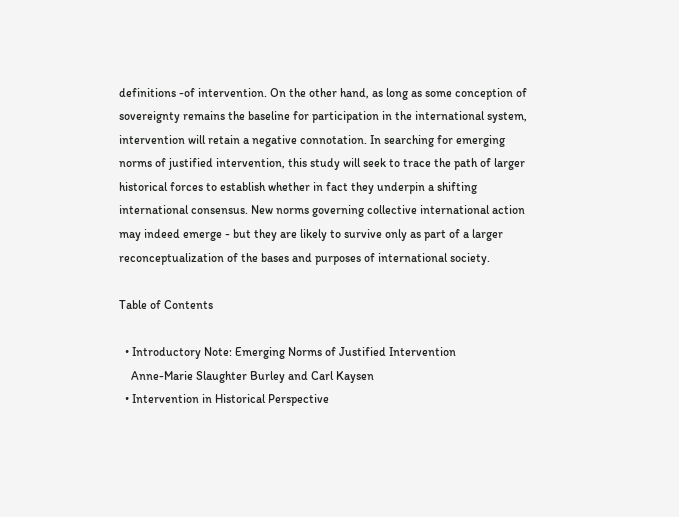definitions -of intervention. On the other hand, as long as some conception of sovereignty remains the baseline for participation in the international system, intervention will retain a negative connotation. In searching for emerging norms of justified intervention, this study will seek to trace the path of larger historical forces to establish whether in fact they underpin a shifting international consensus. New norms governing collective international action may indeed emerge - but they are likely to survive only as part of a larger reconceptualization of the bases and purposes of international society.

Table of Contents

  • Introductory Note: Emerging Norms of Justified Intervention
    Anne-Marie Slaughter Burley and Carl Kaysen
  • Intervention in Historical Perspective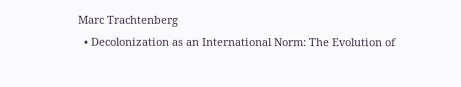Marc Trachtenberg
  • Decolonization as an International Norm: The Evolution of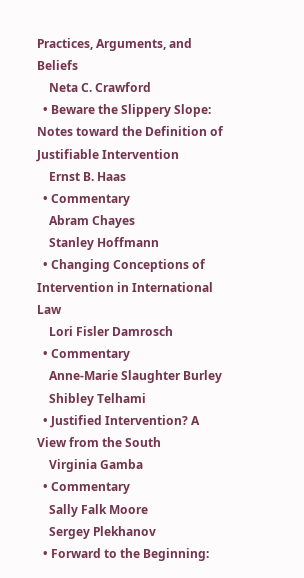Practices, Arguments, and Beliefs
    Neta C. Crawford
  • Beware the Slippery Slope: Notes toward the Definition of Justifiable Intervention
    Ernst B. Haas
  • Commentary
    Abram Chayes
    Stanley Hoffmann
  • Changing Conceptions of Intervention in International Law
    Lori Fisler Damrosch
  • Commentary
    Anne-Marie Slaughter Burley
    Shibley Telhami
  • Justified Intervention? A View from the South
    Virginia Gamba
  • Commentary
    Sally Falk Moore
    Sergey Plekhanov
  • Forward to the Beginning: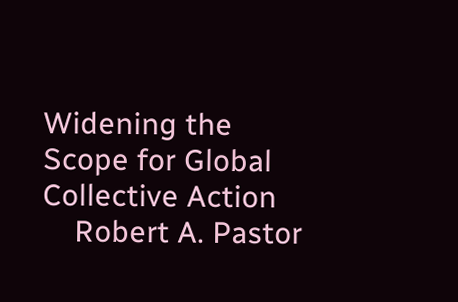Widening the Scope for Global Collective Action
    Robert A. Pastor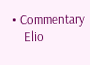• Commentary
    Elio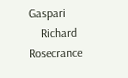Gaspari
    Richard Rosecrance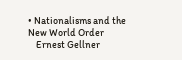• Nationalisms and the New World Order
    Ernest Gellner